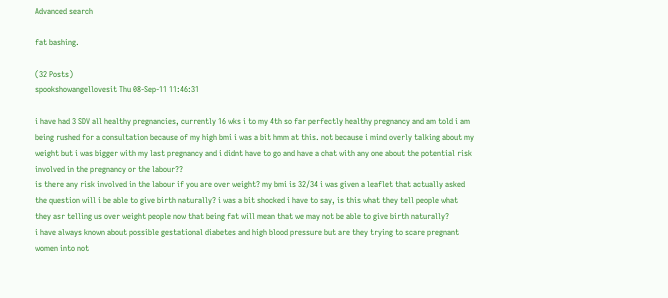Advanced search

fat bashing.

(32 Posts)
spookshowangellovesit Thu 08-Sep-11 11:46:31

i have had 3 SDV all healthy pregnancies, currently 16 wks i to my 4th so far perfectly healthy pregnancy and am told i am being rushed for a consultation because of my high bmi i was a bit hmm at this. not because i mind overly talking about my weight but i was bigger with my last pregnancy and i didnt have to go and have a chat with any one about the potential risk involved in the pregnancy or the labour??
is there any risk involved in the labour if you are over weight? my bmi is 32/34 i was given a leaflet that actually asked the question will i be able to give birth naturally? i was a bit shocked i have to say, is this what they tell people what they asr telling us over weight people now that being fat will mean that we may not be able to give birth naturally?
i have always known about possible gestational diabetes and high blood pressure but are they trying to scare pregnant women into not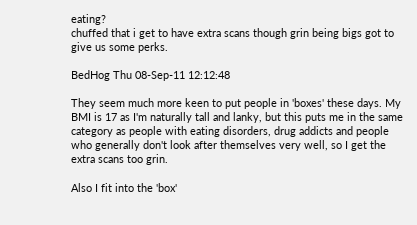eating?
chuffed that i get to have extra scans though grin being bigs got to give us some perks.

BedHog Thu 08-Sep-11 12:12:48

They seem much more keen to put people in 'boxes' these days. My BMI is 17 as I'm naturally tall and lanky, but this puts me in the same category as people with eating disorders, drug addicts and people who generally don't look after themselves very well, so I get the extra scans too grin.

Also I fit into the 'box'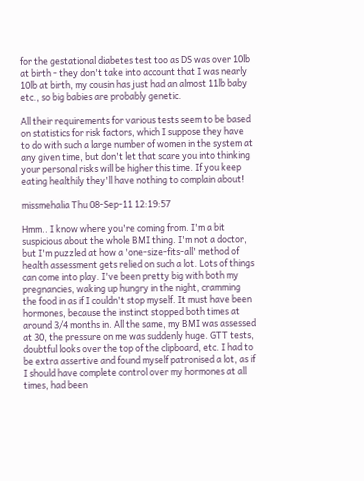for the gestational diabetes test too as DS was over 10lb at birth - they don't take into account that I was nearly 10lb at birth, my cousin has just had an almost 11lb baby etc., so big babies are probably genetic.

All their requirements for various tests seem to be based on statistics for risk factors, which I suppose they have to do with such a large number of women in the system at any given time, but don't let that scare you into thinking your personal risks will be higher this time. If you keep eating healthily they'll have nothing to complain about!

missmehalia Thu 08-Sep-11 12:19:57

Hmm.. I know where you're coming from. I'm a bit suspicious about the whole BMI thing. I'm not a doctor, but I'm puzzled at how a 'one-size-fits-all' method of health assessment gets relied on such a lot. Lots of things can come into play. I've been pretty big with both my pregnancies, waking up hungry in the night, cramming the food in as if I couldn't stop myself. It must have been hormones, because the instinct stopped both times at around 3/4 months in. All the same, my BMI was assessed at 30, the pressure on me was suddenly huge. GTT tests, doubtful looks over the top of the clipboard, etc. I had to be extra assertive and found myself patronised a lot, as if I should have complete control over my hormones at all times, had been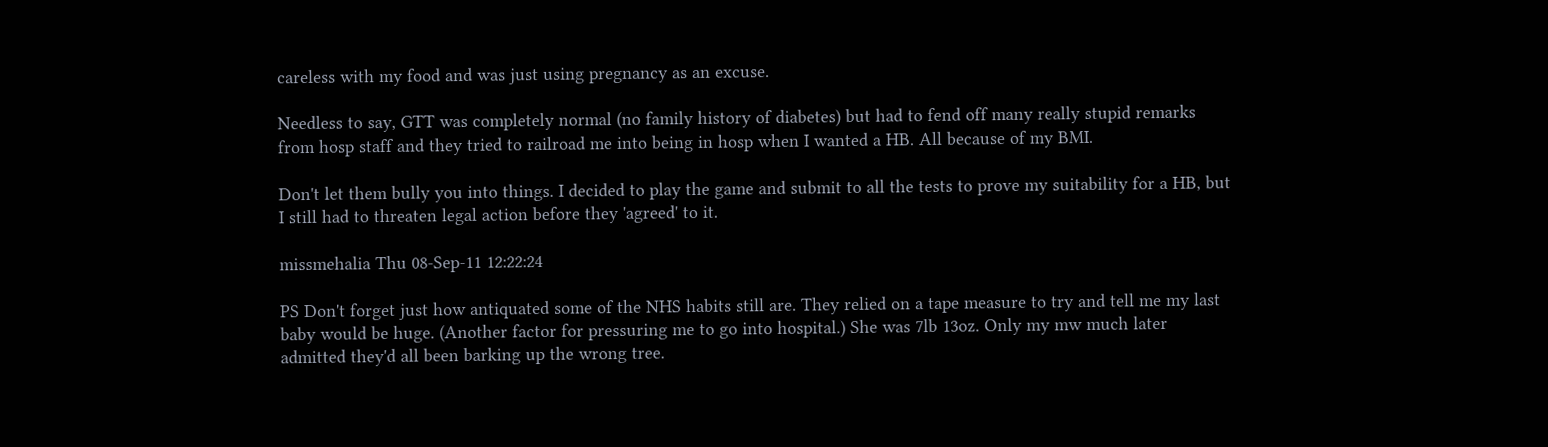careless with my food and was just using pregnancy as an excuse.

Needless to say, GTT was completely normal (no family history of diabetes) but had to fend off many really stupid remarks from hosp staff and they tried to railroad me into being in hosp when I wanted a HB. All because of my BMI.

Don't let them bully you into things. I decided to play the game and submit to all the tests to prove my suitability for a HB, but I still had to threaten legal action before they 'agreed' to it.

missmehalia Thu 08-Sep-11 12:22:24

PS Don't forget just how antiquated some of the NHS habits still are. They relied on a tape measure to try and tell me my last baby would be huge. (Another factor for pressuring me to go into hospital.) She was 7lb 13oz. Only my mw much later admitted they'd all been barking up the wrong tree.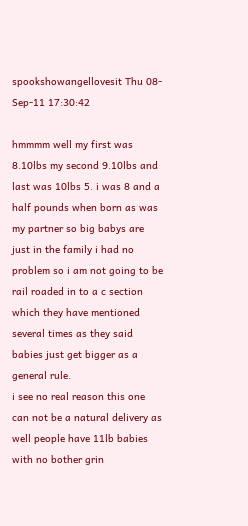spookshowangellovesit Thu 08-Sep-11 17:30:42

hmmmm well my first was 8.10lbs my second 9.10lbs and last was 10lbs 5. i was 8 and a half pounds when born as was my partner so big babys are just in the family i had no problem so i am not going to be rail roaded in to a c section which they have mentioned several times as they said babies just get bigger as a general rule.
i see no real reason this one can not be a natural delivery as well people have 11lb babies with no bother grin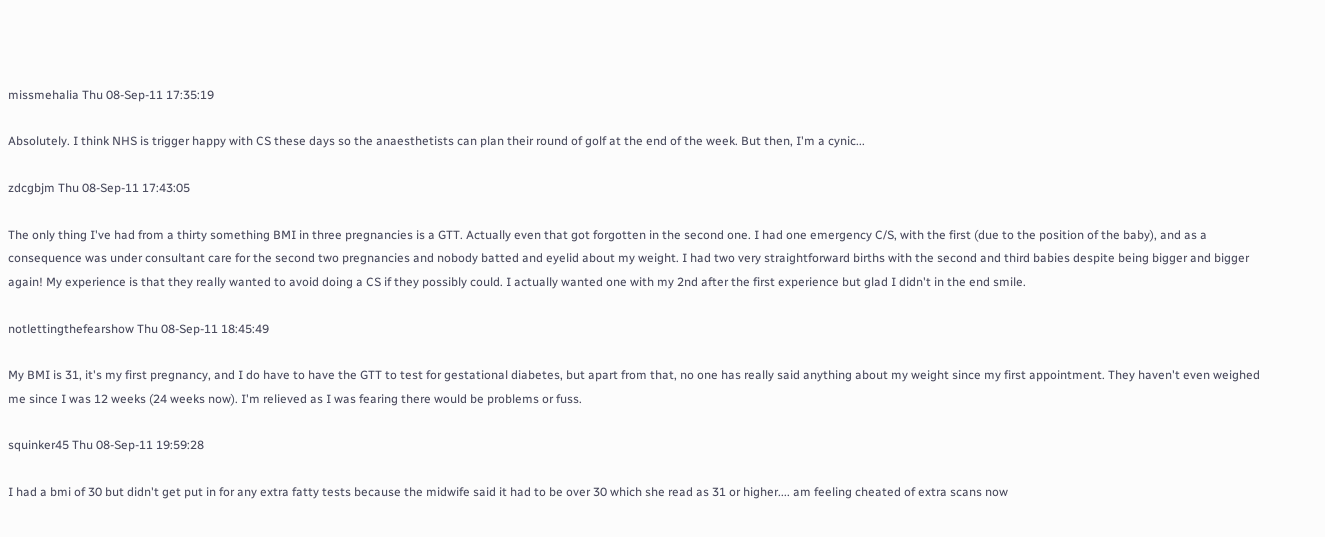missmehalia Thu 08-Sep-11 17:35:19

Absolutely. I think NHS is trigger happy with CS these days so the anaesthetists can plan their round of golf at the end of the week. But then, I'm a cynic...

zdcgbjm Thu 08-Sep-11 17:43:05

The only thing I've had from a thirty something BMI in three pregnancies is a GTT. Actually even that got forgotten in the second one. I had one emergency C/S, with the first (due to the position of the baby), and as a consequence was under consultant care for the second two pregnancies and nobody batted and eyelid about my weight. I had two very straightforward births with the second and third babies despite being bigger and bigger again! My experience is that they really wanted to avoid doing a CS if they possibly could. I actually wanted one with my 2nd after the first experience but glad I didn't in the end smile.

notlettingthefearshow Thu 08-Sep-11 18:45:49

My BMI is 31, it's my first pregnancy, and I do have to have the GTT to test for gestational diabetes, but apart from that, no one has really said anything about my weight since my first appointment. They haven't even weighed me since I was 12 weeks (24 weeks now). I'm relieved as I was fearing there would be problems or fuss.

squinker45 Thu 08-Sep-11 19:59:28

I had a bmi of 30 but didn't get put in for any extra fatty tests because the midwife said it had to be over 30 which she read as 31 or higher.... am feeling cheated of extra scans now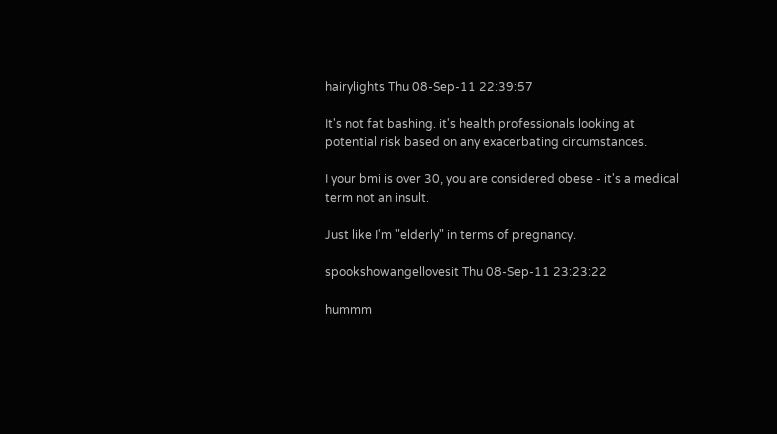hairylights Thu 08-Sep-11 22:39:57

It's not fat bashing. it's health professionals looking at potential risk based on any exacerbating circumstances.

I your bmi is over 30, you are considered obese - it's a medical term not an insult.

Just like I'm "elderly" in terms of pregnancy.

spookshowangellovesit Thu 08-Sep-11 23:23:22

hummm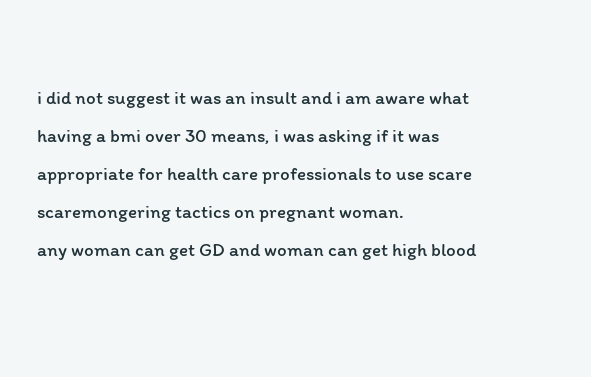i did not suggest it was an insult and i am aware what having a bmi over 30 means, i was asking if it was appropriate for health care professionals to use scare scaremongering tactics on pregnant woman.
any woman can get GD and woman can get high blood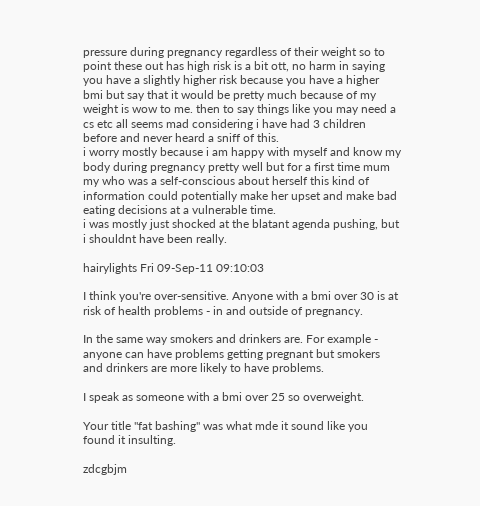pressure during pregnancy regardless of their weight so to point these out has high risk is a bit ott, no harm in saying you have a slightly higher risk because you have a higher bmi but say that it would be pretty much because of my weight is wow to me. then to say things like you may need a cs etc all seems mad considering i have had 3 children before and never heard a sniff of this.
i worry mostly because i am happy with myself and know my body during pregnancy pretty well but for a first time mum my who was a self-conscious about herself this kind of information could potentially make her upset and make bad eating decisions at a vulnerable time.
i was mostly just shocked at the blatant agenda pushing, but i shouldnt have been really.

hairylights Fri 09-Sep-11 09:10:03

I think you're over-sensitive. Anyone with a bmi over 30 is at risk of health problems - in and outside of pregnancy.

In the same way smokers and drinkers are. For example - anyone can have problems getting pregnant but smokers and drinkers are more likely to have problems.

I speak as someone with a bmi over 25 so overweight.

Your title "fat bashing" was what mde it sound like you found it insulting.

zdcgbjm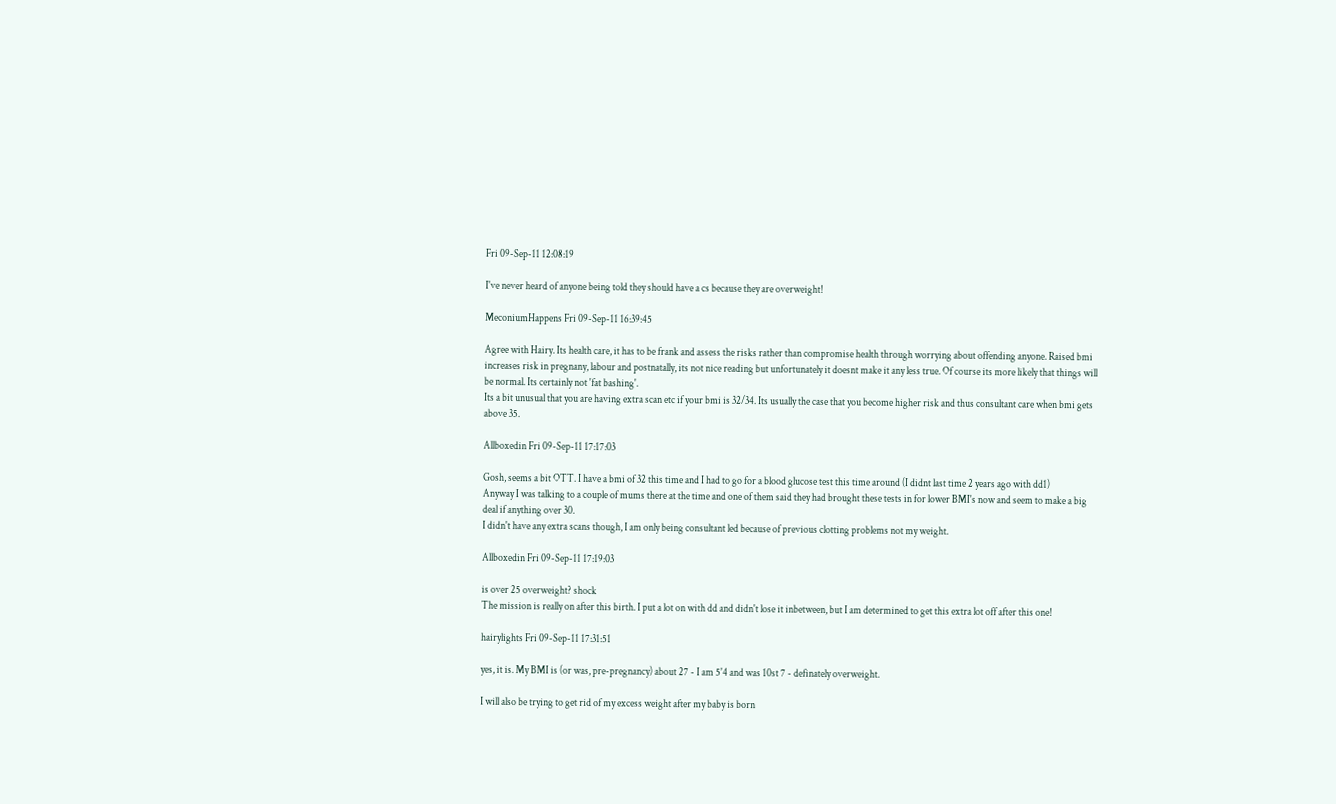Fri 09-Sep-11 12:08:19

I've never heard of anyone being told they should have a cs because they are overweight!

MeconiumHappens Fri 09-Sep-11 16:39:45

Agree with Hairy. Its health care, it has to be frank and assess the risks rather than compromise health through worrying about offending anyone. Raised bmi increases risk in pregnany, labour and postnatally, its not nice reading but unfortunately it doesnt make it any less true. Of course its more likely that things will be normal. Its certainly not 'fat bashing'.
Its a bit unusual that you are having extra scan etc if your bmi is 32/34. Its usually the case that you become higher risk and thus consultant care when bmi gets above 35.

Allboxedin Fri 09-Sep-11 17:17:03

Gosh, seems a bit OTT. I have a bmi of 32 this time and I had to go for a blood glucose test this time around (I didnt last time 2 years ago with dd1)
Anyway I was talking to a couple of mums there at the time and one of them said they had brought these tests in for lower BMI's now and seem to make a big deal if anything over 30.
I didn't have any extra scans though, I am only being consultant led because of previous clotting problems not my weight.

Allboxedin Fri 09-Sep-11 17:19:03

is over 25 overweight? shock
The mission is really on after this birth. I put a lot on with dd and didn't lose it inbetween, but I am determined to get this extra lot off after this one!

hairylights Fri 09-Sep-11 17:31:51

yes, it is. My BMI is (or was, pre-pregnancy) about 27 - I am 5'4 and was 10st 7 - definately overweight.

I will also be trying to get rid of my excess weight after my baby is born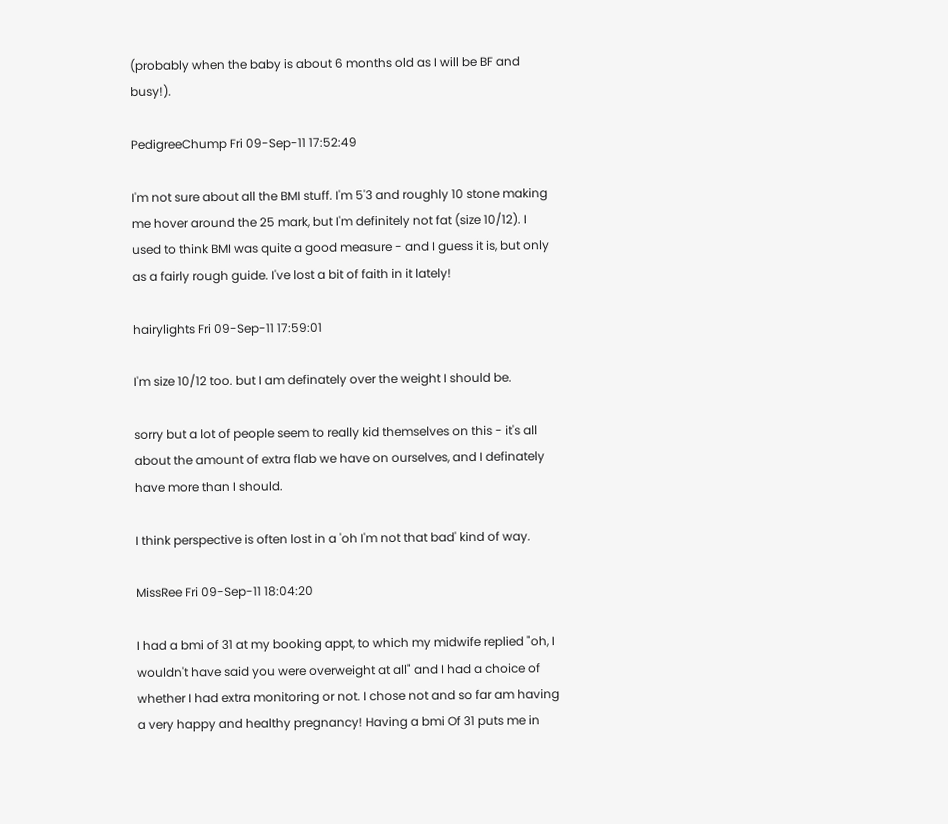(probably when the baby is about 6 months old as I will be BF and busy!).

PedigreeChump Fri 09-Sep-11 17:52:49

I'm not sure about all the BMI stuff. I'm 5'3 and roughly 10 stone making me hover around the 25 mark, but I'm definitely not fat (size 10/12). I used to think BMI was quite a good measure - and I guess it is, but only as a fairly rough guide. I've lost a bit of faith in it lately!

hairylights Fri 09-Sep-11 17:59:01

I'm size 10/12 too. but I am definately over the weight I should be.

sorry but a lot of people seem to really kid themselves on this - it's all about the amount of extra flab we have on ourselves, and I definately have more than I should.

I think perspective is often lost in a 'oh I'm not that bad' kind of way.

MissRee Fri 09-Sep-11 18:04:20

I had a bmi of 31 at my booking appt, to which my midwife replied "oh, I wouldn't have said you were overweight at all" and I had a choice of whether I had extra monitoring or not. I chose not and so far am having a very happy and healthy pregnancy! Having a bmi Of 31 puts me in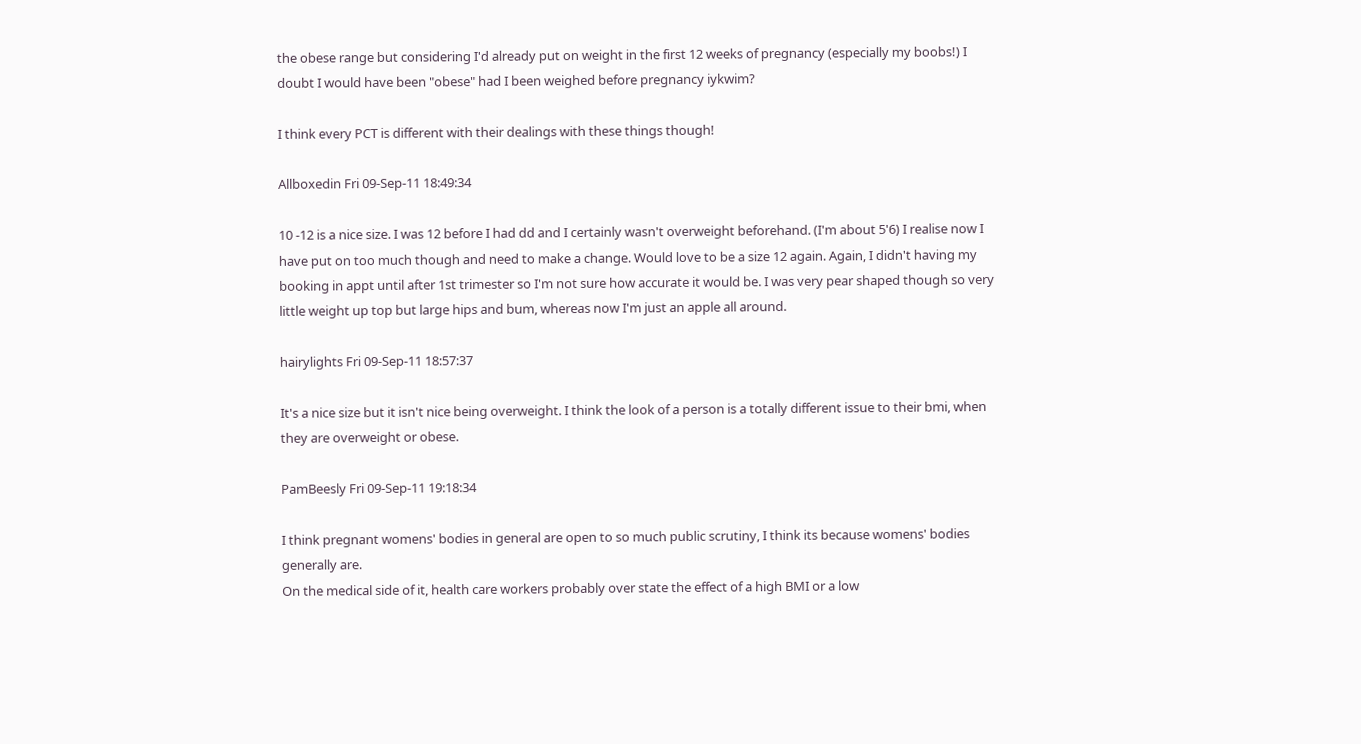the obese range but considering I'd already put on weight in the first 12 weeks of pregnancy (especially my boobs!) I doubt I would have been "obese" had I been weighed before pregnancy iykwim?

I think every PCT is different with their dealings with these things though!

Allboxedin Fri 09-Sep-11 18:49:34

10 -12 is a nice size. I was 12 before I had dd and I certainly wasn't overweight beforehand. (I'm about 5'6) I realise now I have put on too much though and need to make a change. Would love to be a size 12 again. Again, I didn't having my booking in appt until after 1st trimester so I'm not sure how accurate it would be. I was very pear shaped though so very little weight up top but large hips and bum, whereas now I'm just an apple all around.

hairylights Fri 09-Sep-11 18:57:37

It's a nice size but it isn't nice being overweight. I think the look of a person is a totally different issue to their bmi, when they are overweight or obese.

PamBeesly Fri 09-Sep-11 19:18:34

I think pregnant womens' bodies in general are open to so much public scrutiny, I think its because womens' bodies generally are.
On the medical side of it, health care workers probably over state the effect of a high BMI or a low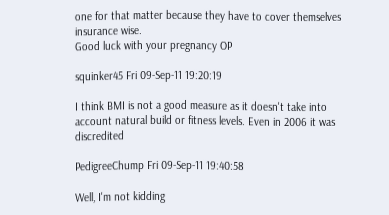one for that matter because they have to cover themselves insurance wise.
Good luck with your pregnancy OP

squinker45 Fri 09-Sep-11 19:20:19

I think BMI is not a good measure as it doesn't take into account natural build or fitness levels. Even in 2006 it was discredited

PedigreeChump Fri 09-Sep-11 19:40:58

Well, I'm not kidding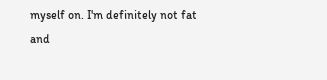myself on. I'm definitely not fat and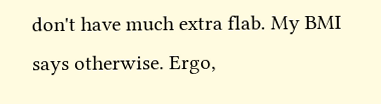don't have much extra flab. My BMI says otherwise. Ergo,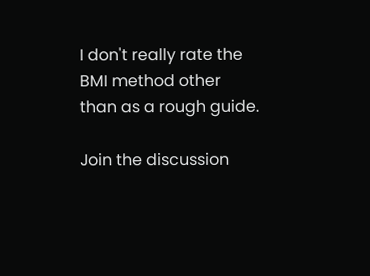I don't really rate the BMI method other than as a rough guide.

Join the discussion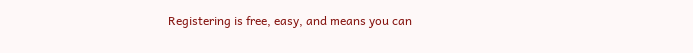Registering is free, easy, and means you can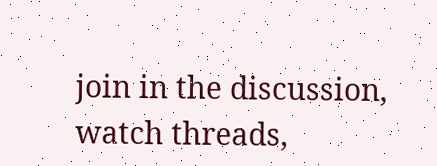join in the discussion, watch threads,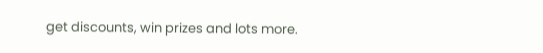get discounts, win prizes and lots more.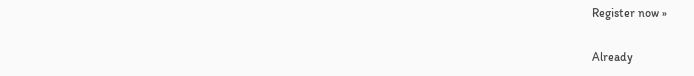Register now »

Already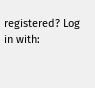registered? Log in with: